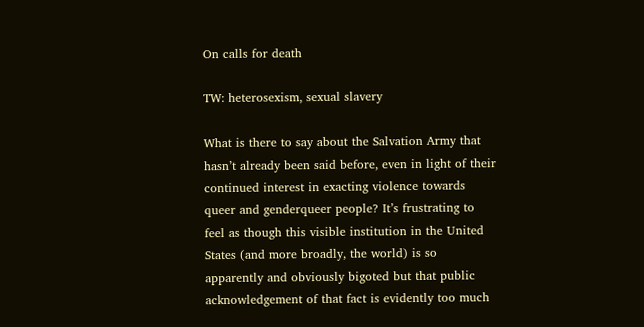On calls for death

TW: heterosexism, sexual slavery

What is there to say about the Salvation Army that hasn’t already been said before, even in light of their continued interest in exacting violence towards queer and genderqueer people? It’s frustrating to feel as though this visible institution in the United States (and more broadly, the world) is so apparently and obviously bigoted but that public acknowledgement of that fact is evidently too much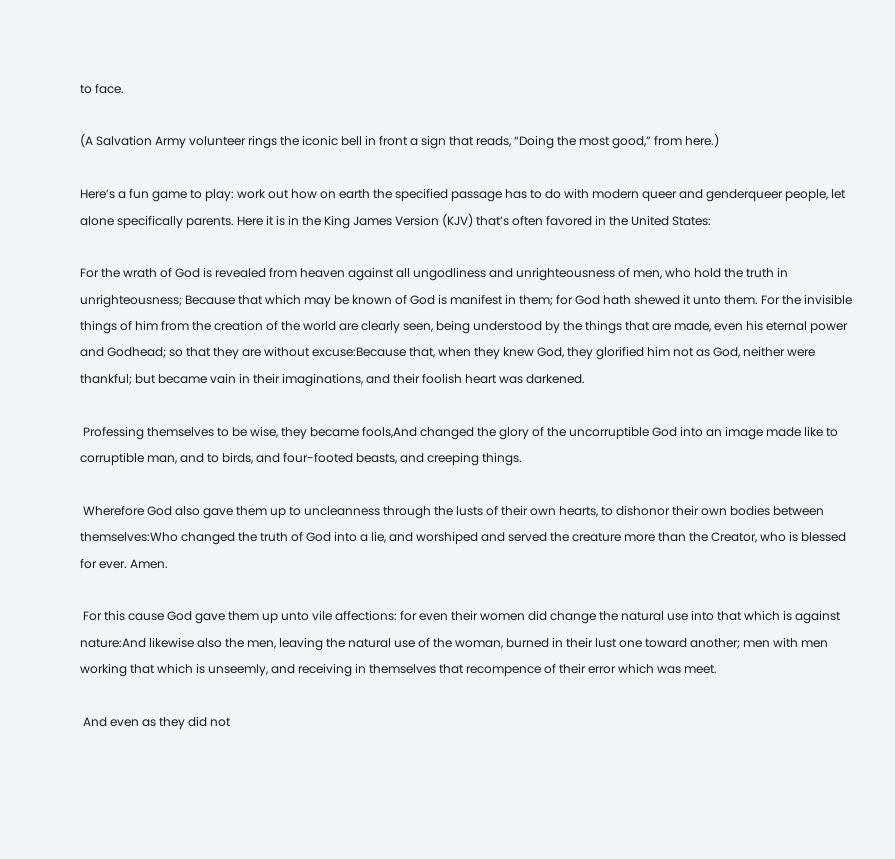to face.

(A Salvation Army volunteer rings the iconic bell in front a sign that reads, “Doing the most good,” from here.)

Here’s a fun game to play: work out how on earth the specified passage has to do with modern queer and genderqueer people, let alone specifically parents. Here it is in the King James Version (KJV) that’s often favored in the United States:

For the wrath of God is revealed from heaven against all ungodliness and unrighteousness of men, who hold the truth in unrighteousness; Because that which may be known of God is manifest in them; for God hath shewed it unto them. For the invisible things of him from the creation of the world are clearly seen, being understood by the things that are made, even his eternal power and Godhead; so that they are without excuse:Because that, when they knew God, they glorified him not as God, neither were thankful; but became vain in their imaginations, and their foolish heart was darkened.

 Professing themselves to be wise, they became fools,And changed the glory of the uncorruptible God into an image made like to corruptible man, and to birds, and four-footed beasts, and creeping things.

 Wherefore God also gave them up to uncleanness through the lusts of their own hearts, to dishonor their own bodies between themselves:Who changed the truth of God into a lie, and worshiped and served the creature more than the Creator, who is blessed for ever. Amen.

 For this cause God gave them up unto vile affections: for even their women did change the natural use into that which is against nature:And likewise also the men, leaving the natural use of the woman, burned in their lust one toward another; men with men working that which is unseemly, and receiving in themselves that recompence of their error which was meet.

 And even as they did not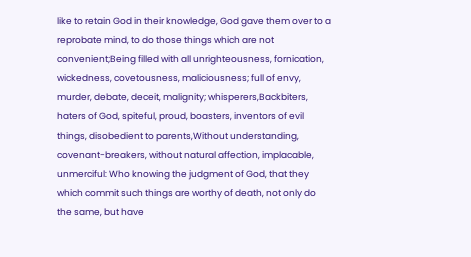like to retain God in their knowledge, God gave them over to a reprobate mind, to do those things which are not convenient;Being filled with all unrighteousness, fornication, wickedness, covetousness, maliciousness; full of envy, murder, debate, deceit, malignity; whisperers,Backbiters, haters of God, spiteful, proud, boasters, inventors of evil things, disobedient to parents,Without understanding, covenant-breakers, without natural affection, implacable, unmerciful: Who knowing the judgment of God, that they which commit such things are worthy of death, not only do the same, but have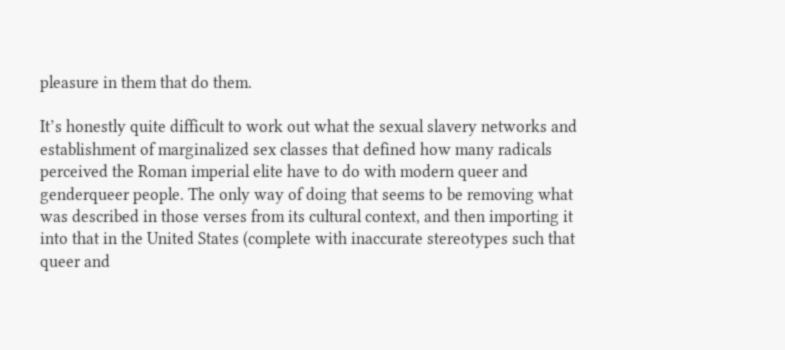pleasure in them that do them.

It’s honestly quite difficult to work out what the sexual slavery networks and establishment of marginalized sex classes that defined how many radicals perceived the Roman imperial elite have to do with modern queer and genderqueer people. The only way of doing that seems to be removing what was described in those verses from its cultural context, and then importing it into that in the United States (complete with inaccurate stereotypes such that queer and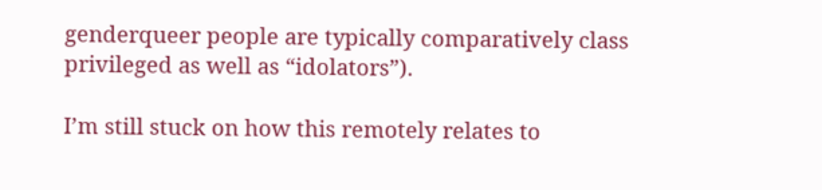genderqueer people are typically comparatively class privileged as well as “idolators”).

I’m still stuck on how this remotely relates to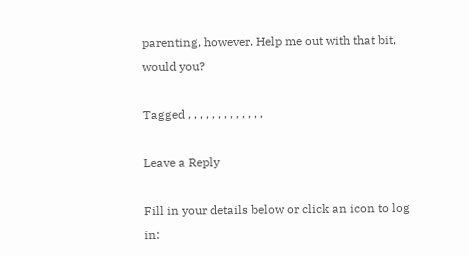parenting, however. Help me out with that bit, would you?

Tagged , , , , , , , , , , , , ,

Leave a Reply

Fill in your details below or click an icon to log in: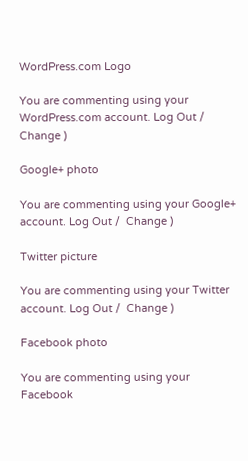WordPress.com Logo

You are commenting using your WordPress.com account. Log Out /  Change )

Google+ photo

You are commenting using your Google+ account. Log Out /  Change )

Twitter picture

You are commenting using your Twitter account. Log Out /  Change )

Facebook photo

You are commenting using your Facebook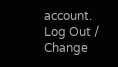account. Log Out /  Change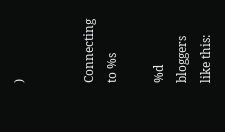)


Connecting to %s

%d bloggers like this: